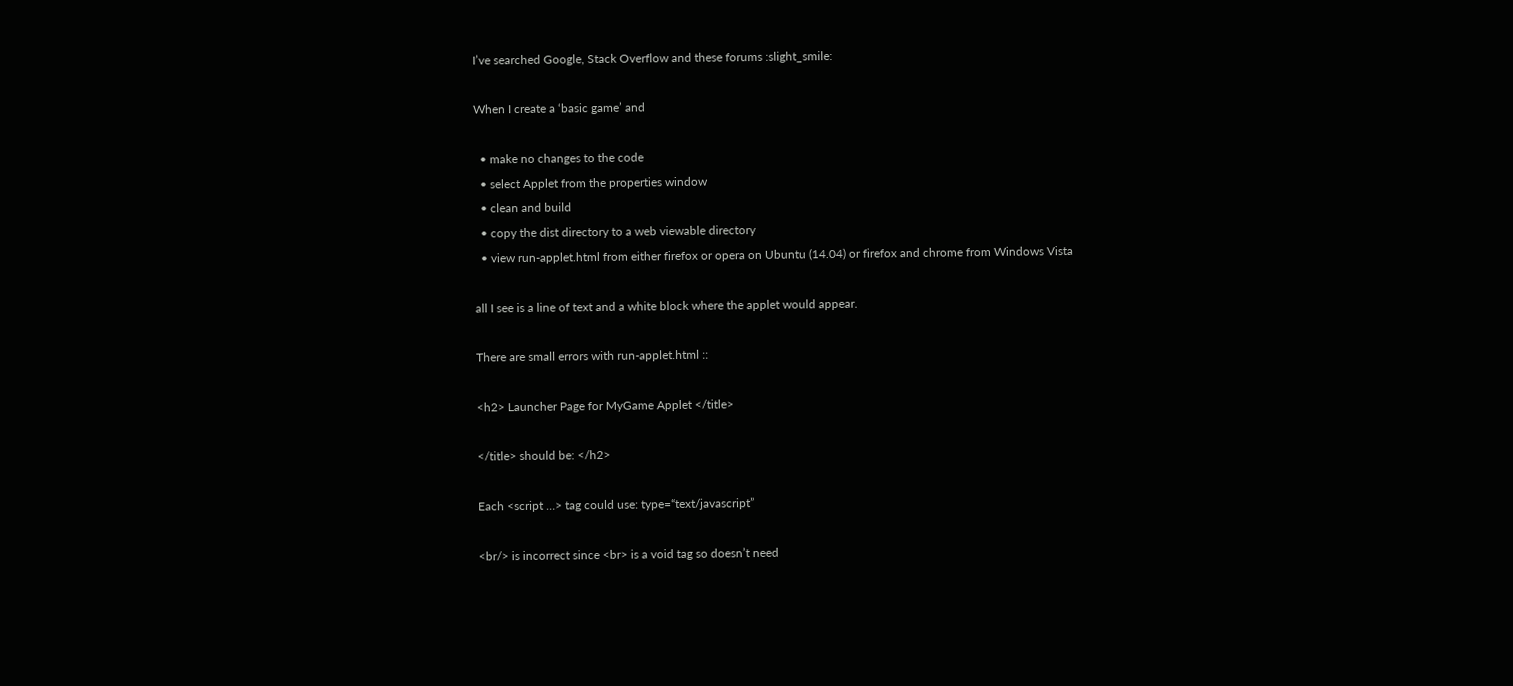I’ve searched Google, Stack Overflow and these forums :slight_smile:

When I create a ‘basic game’ and

  • make no changes to the code
  • select Applet from the properties window
  • clean and build
  • copy the dist directory to a web viewable directory
  • view run-applet.html from either firefox or opera on Ubuntu (14.04) or firefox and chrome from Windows Vista

all I see is a line of text and a white block where the applet would appear.

There are small errors with run-applet.html ::

<h2> Launcher Page for MyGame Applet </title>

</title> should be: </h2>

Each <script …> tag could use: type=“text/javascript”

<br/> is incorrect since <br> is a void tag so doesn’t need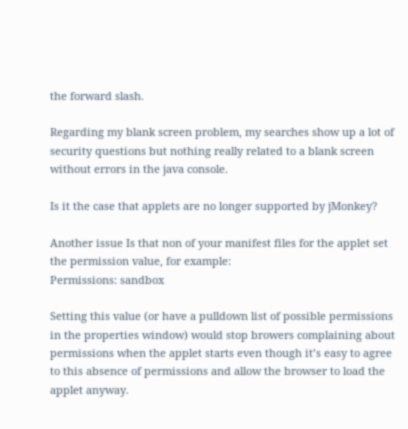the forward slash.

Regarding my blank screen problem, my searches show up a lot of security questions but nothing really related to a blank screen without errors in the java console.

Is it the case that applets are no longer supported by jMonkey?

Another issue Is that non of your manifest files for the applet set the permission value, for example:
Permissions: sandbox

Setting this value (or have a pulldown list of possible permissions in the properties window) would stop browers complaining about permissions when the applet starts even though it’s easy to agree to this absence of permissions and allow the browser to load the applet anyway.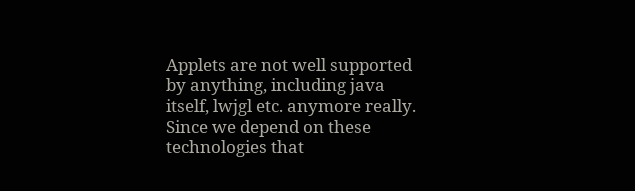Applets are not well supported by anything, including java itself, lwjgl etc. anymore really. Since we depend on these technologies that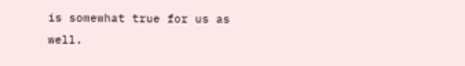is somewhat true for us as well.